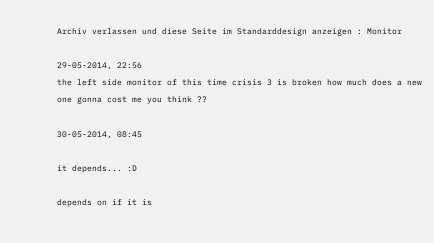Archiv verlassen und diese Seite im Standarddesign anzeigen : Monitor

29-05-2014, 22:56
the left side monitor of this time crisis 3 is broken how much does a new one gonna cost me you think ??

30-05-2014, 08:45

it depends... :D

depends on if it is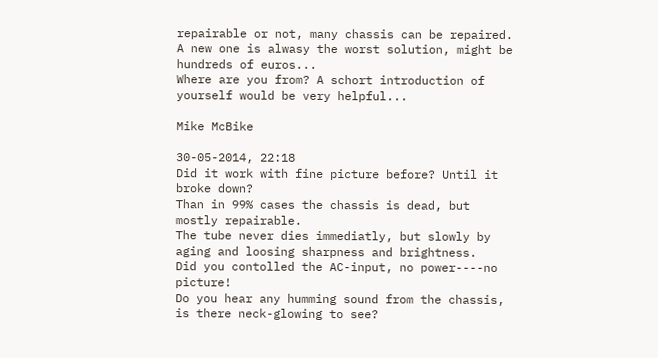repairable or not, many chassis can be repaired. A new one is alwasy the worst solution, might be hundreds of euros...
Where are you from? A schort introduction of yourself would be very helpful...

Mike McBike

30-05-2014, 22:18
Did it work with fine picture before? Until it broke down?
Than in 99% cases the chassis is dead, but mostly repairable.
The tube never dies immediatly, but slowly by aging and loosing sharpness and brightness.
Did you contolled the AC-input, no power----no picture!
Do you hear any humming sound from the chassis, is there neck-glowing to see?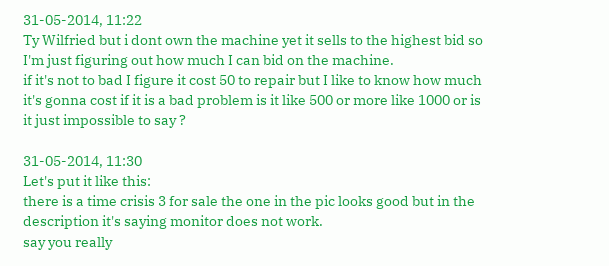31-05-2014, 11:22
Ty Wilfried but i dont own the machine yet it sells to the highest bid so I'm just figuring out how much I can bid on the machine.
if it's not to bad I figure it cost 50 to repair but I like to know how much it's gonna cost if it is a bad problem is it like 500 or more like 1000 or is it just impossible to say ?

31-05-2014, 11:30
Let's put it like this:
there is a time crisis 3 for sale the one in the pic looks good but in the description it's saying monitor does not work.
say you really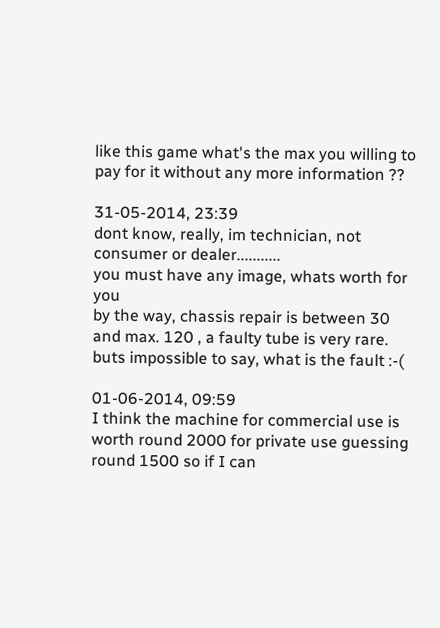like this game what's the max you willing to pay for it without any more information ??

31-05-2014, 23:39
dont know, really, im technician, not consumer or dealer...........
you must have any image, whats worth for you
by the way, chassis repair is between 30 and max. 120 , a faulty tube is very rare.
buts impossible to say, what is the fault :-(

01-06-2014, 09:59
I think the machine for commercial use is worth round 2000 for private use guessing round 1500 so if I can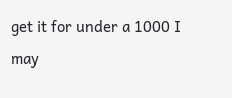get it for under a 1000 I may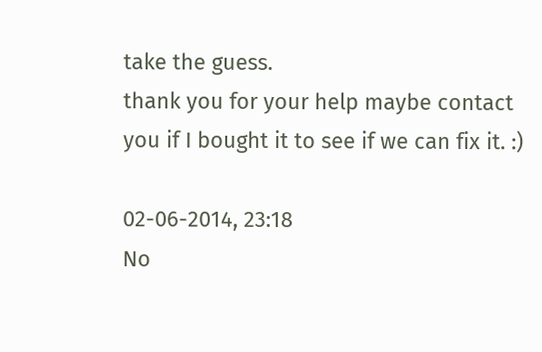take the guess.
thank you for your help maybe contact you if I bought it to see if we can fix it. :)

02-06-2014, 23:18
No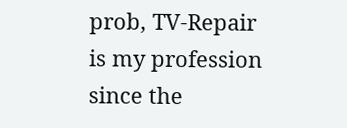prob, TV-Repair is my profession since the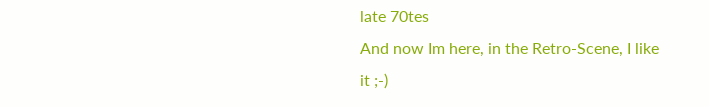late 70tes
And now Im here, in the Retro-Scene, I like it ;-)